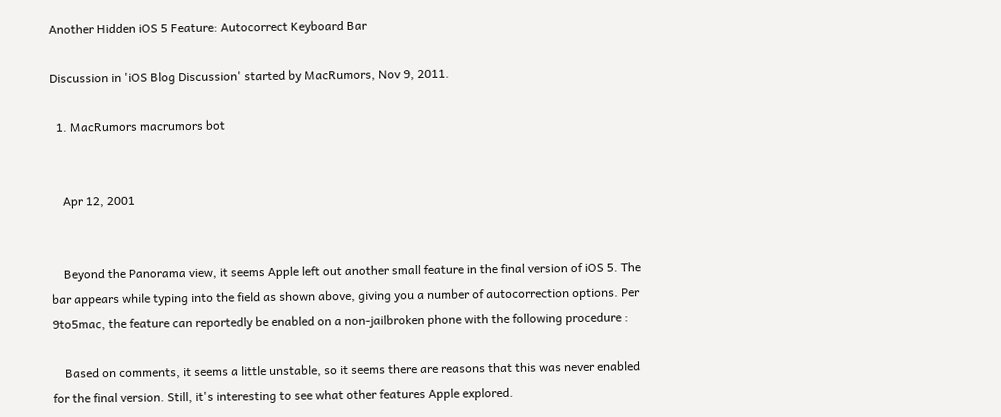Another Hidden iOS 5 Feature: Autocorrect Keyboard Bar

Discussion in 'iOS Blog Discussion' started by MacRumors, Nov 9, 2011.

  1. MacRumors macrumors bot


    Apr 12, 2001


    Beyond the Panorama view, it seems Apple left out another small feature in the final version of iOS 5. The bar appears while typing into the field as shown above, giving you a number of autocorrection options. Per 9to5mac, the feature can reportedly be enabled on a non-jailbroken phone with the following procedure :

    Based on comments, it seems a little unstable, so it seems there are reasons that this was never enabled for the final version. Still, it's interesting to see what other features Apple explored.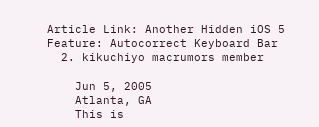Article Link: Another Hidden iOS 5 Feature: Autocorrect Keyboard Bar
  2. kikuchiyo macrumors member

    Jun 5, 2005
    Atlanta, GA
    This is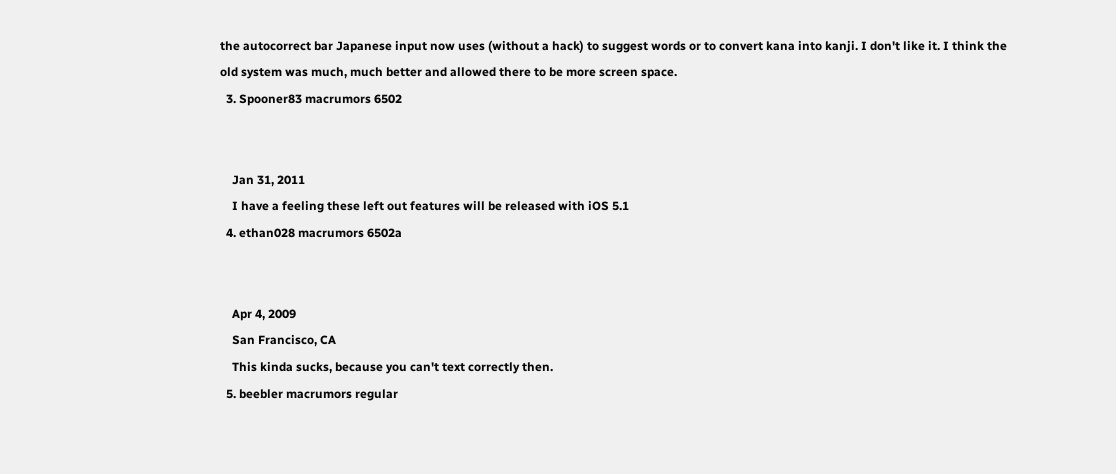the autocorrect bar Japanese input now uses (without a hack) to suggest words or to convert kana into kanji. I don't like it. I think the old system was much, much better and allowed there to be more screen space.
  3. Spooner83 macrumors 6502


    Jan 31, 2011
    I have a feeling these left out features will be released with iOS 5.1
  4. ethan028 macrumors 6502a


    Apr 4, 2009
    San Francisco, CA
    This kinda sucks, because you can't text correctly then.
  5. beebler macrumors regular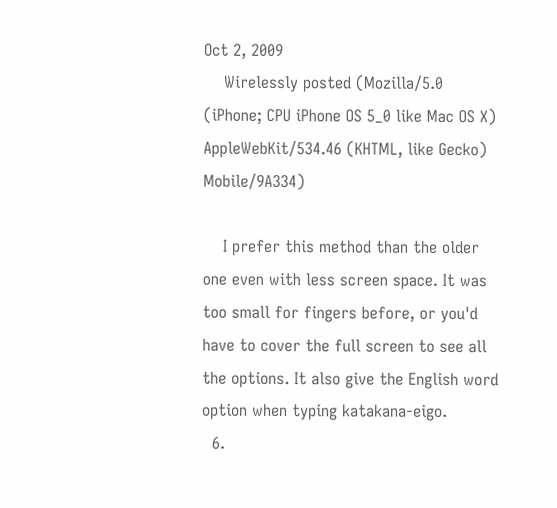Oct 2, 2009
    Wirelessly posted (Mozilla/5.0 (iPhone; CPU iPhone OS 5_0 like Mac OS X) AppleWebKit/534.46 (KHTML, like Gecko) Mobile/9A334)

    I prefer this method than the older one even with less screen space. It was too small for fingers before, or you'd have to cover the full screen to see all the options. It also give the English word option when typing katakana-eigo.
  6.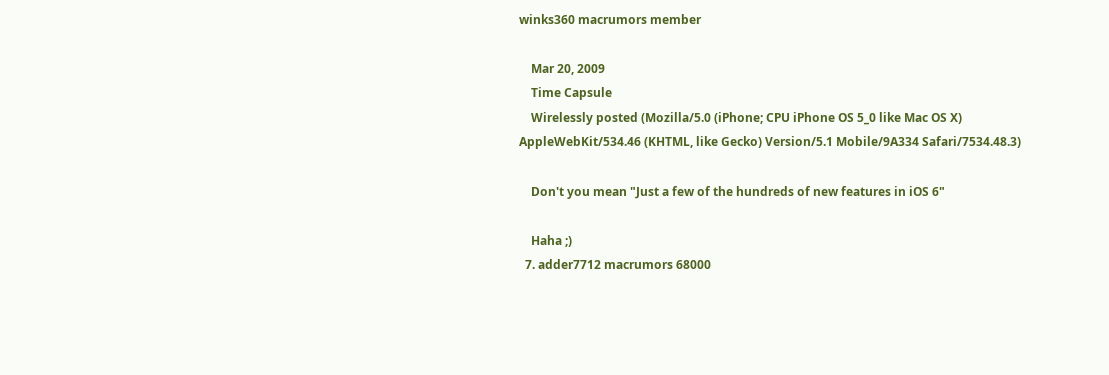winks360 macrumors member

    Mar 20, 2009
    Time Capsule
    Wirelessly posted (Mozilla/5.0 (iPhone; CPU iPhone OS 5_0 like Mac OS X) AppleWebKit/534.46 (KHTML, like Gecko) Version/5.1 Mobile/9A334 Safari/7534.48.3)

    Don't you mean "Just a few of the hundreds of new features in iOS 6"

    Haha ;)
  7. adder7712 macrumors 68000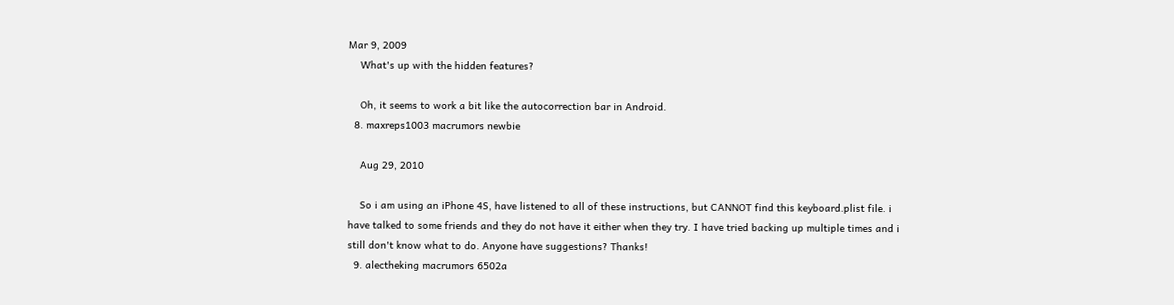Mar 9, 2009
    What's up with the hidden features?

    Oh, it seems to work a bit like the autocorrection bar in Android.
  8. maxreps1003 macrumors newbie

    Aug 29, 2010

    So i am using an iPhone 4S, have listened to all of these instructions, but CANNOT find this keyboard.plist file. i have talked to some friends and they do not have it either when they try. I have tried backing up multiple times and i still don't know what to do. Anyone have suggestions? Thanks!
  9. alectheking macrumors 6502a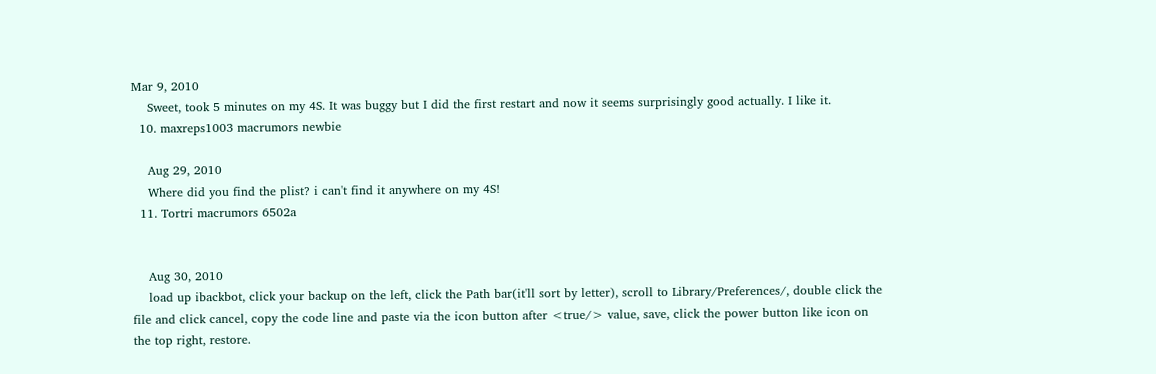Mar 9, 2010
    Sweet, took 5 minutes on my 4S. It was buggy but I did the first restart and now it seems surprisingly good actually. I like it.
  10. maxreps1003 macrumors newbie

    Aug 29, 2010
    Where did you find the plist? i can't find it anywhere on my 4S!
  11. Tortri macrumors 6502a


    Aug 30, 2010
    load up ibackbot, click your backup on the left, click the Path bar(it'll sort by letter), scroll to Library/Preferences/, double click the file and click cancel, copy the code line and paste via the icon button after <true/> value, save, click the power button like icon on the top right, restore.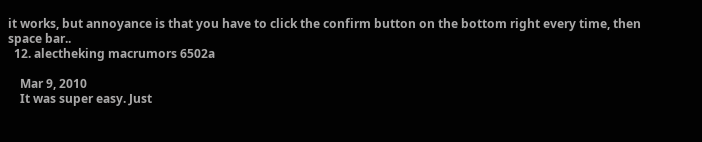it works, but annoyance is that you have to click the confirm button on the bottom right every time, then space bar..
  12. alectheking macrumors 6502a

    Mar 9, 2010
    It was super easy. Just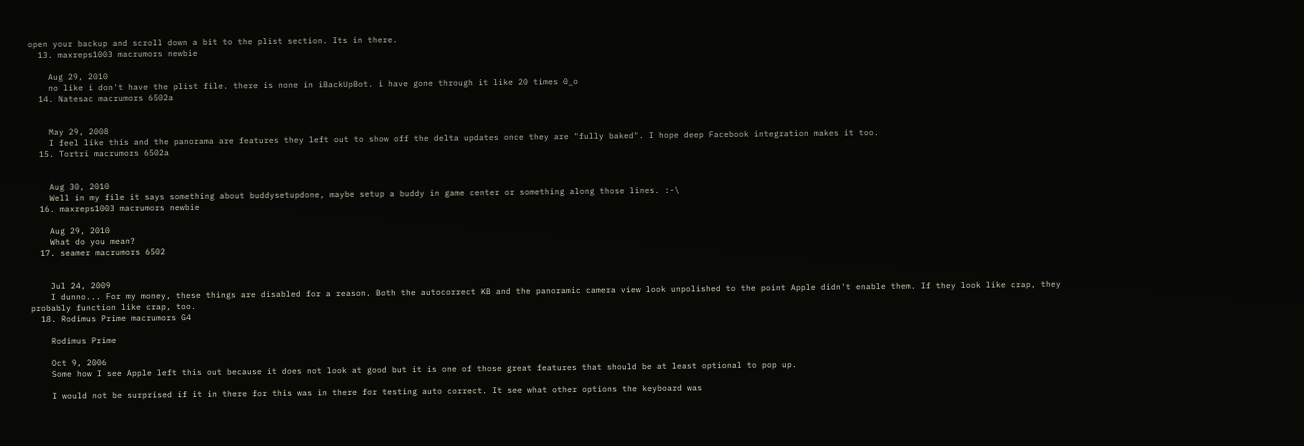open your backup and scroll down a bit to the plist section. Its in there.
  13. maxreps1003 macrumors newbie

    Aug 29, 2010
    no like i don't have the plist file. there is none in iBackUpBot. i have gone through it like 20 times 0_o
  14. Natesac macrumors 6502a


    May 29, 2008
    I feel like this and the panorama are features they left out to show off the delta updates once they are "fully baked". I hope deep Facebook integration makes it too.
  15. Tortri macrumors 6502a


    Aug 30, 2010
    Well in my file it says something about buddysetupdone, maybe setup a buddy in game center or something along those lines. :-\
  16. maxreps1003 macrumors newbie

    Aug 29, 2010
    What do you mean?
  17. seamer macrumors 6502


    Jul 24, 2009
    I dunno... For my money, these things are disabled for a reason. Both the autocorrect KB and the panoramic camera view look unpolished to the point Apple didn't enable them. If they look like crap, they probably function like crap, too.
  18. Rodimus Prime macrumors G4

    Rodimus Prime

    Oct 9, 2006
    Some how I see Apple left this out because it does not look at good but it is one of those great features that should be at least optional to pop up.

    I would not be surprised if it in there for this was in there for testing auto correct. It see what other options the keyboard was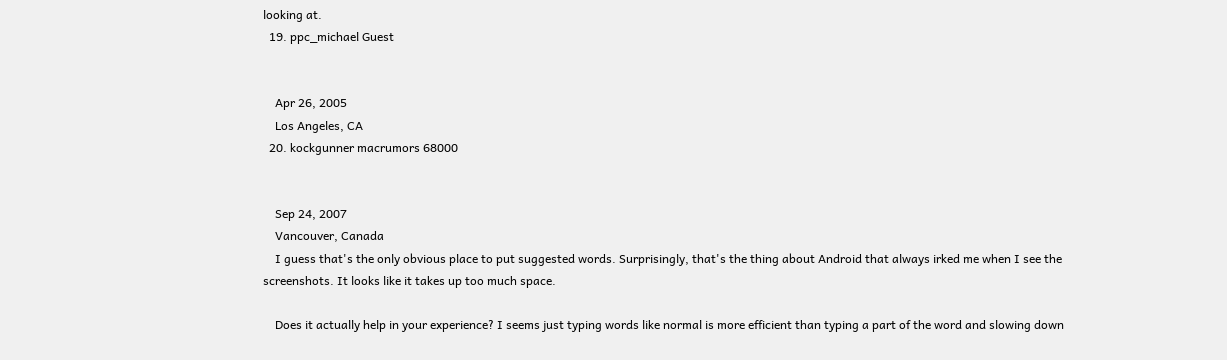looking at.
  19. ppc_michael Guest


    Apr 26, 2005
    Los Angeles, CA
  20. kockgunner macrumors 68000


    Sep 24, 2007
    Vancouver, Canada
    I guess that's the only obvious place to put suggested words. Surprisingly, that's the thing about Android that always irked me when I see the screenshots. It looks like it takes up too much space.

    Does it actually help in your experience? I seems just typing words like normal is more efficient than typing a part of the word and slowing down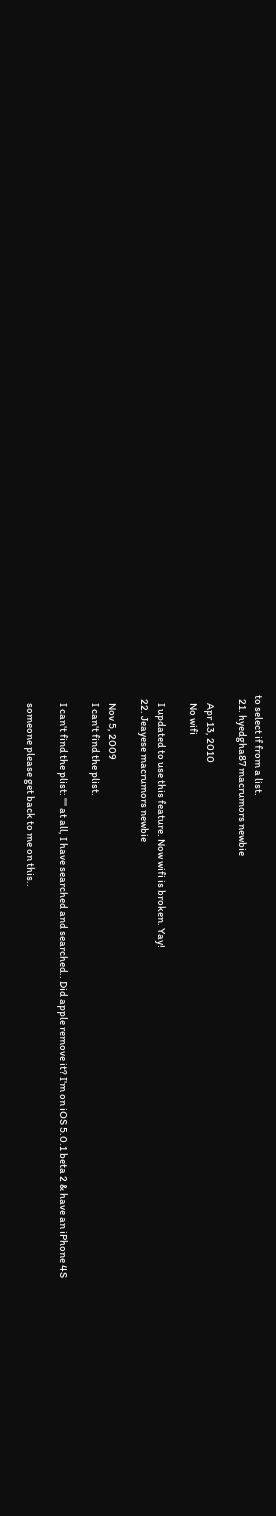to select if from a list.
  21. hyedgha87 macrumors newbie

    Apr 13, 2010
    No wifi

    I updated to use this feature. Now wifi is broken. Yay!
  22. Jeayese macrumors newbie

    Nov 5, 2009
    I can't find the plist.

    I can't find the plist: "" at all, I have searched and searched.. Did apple remove it? I'm on iOS 5.0.1 beta 2 & have an iPhone 4S

    someone please get back to me on this..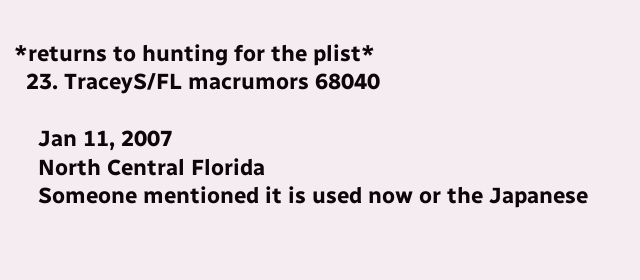*returns to hunting for the plist*
  23. TraceyS/FL macrumors 68040

    Jan 11, 2007
    North Central Florida
    Someone mentioned it is used now or the Japanese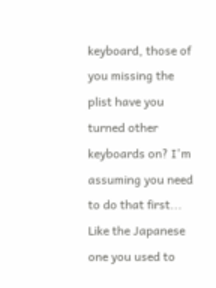keyboard, those of you missing the plist have you turned other keyboards on? I'm assuming you need to do that first... Like the Japanese one you used to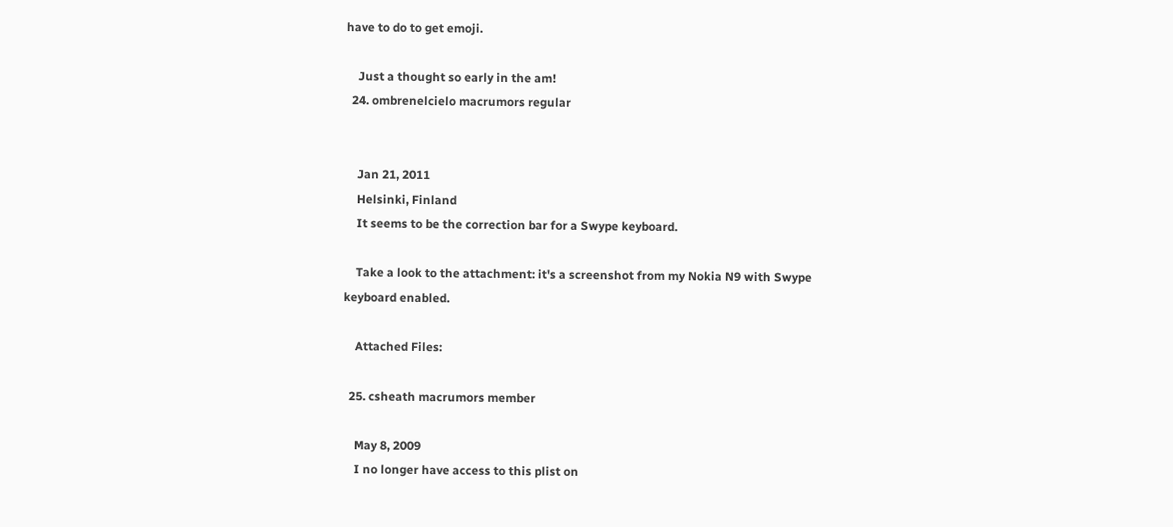have to do to get emoji.

    Just a thought so early in the am!
  24. ombrenelcielo macrumors regular


    Jan 21, 2011
    Helsinki, Finland
    It seems to be the correction bar for a Swype keyboard.

    Take a look to the attachment: it's a screenshot from my Nokia N9 with Swype keyboard enabled.

    Attached Files:

  25. csheath macrumors member

    May 8, 2009
    I no longer have access to this plist on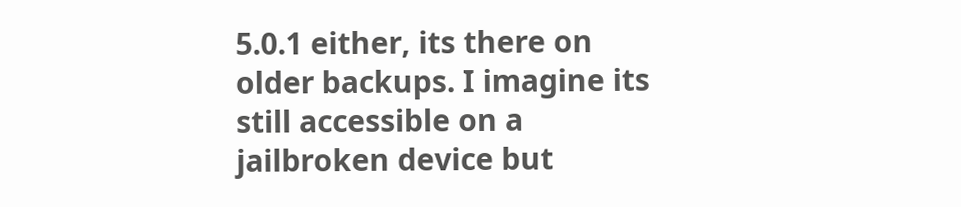5.0.1 either, its there on older backups. I imagine its still accessible on a jailbroken device but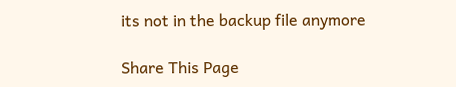its not in the backup file anymore

Share This Page